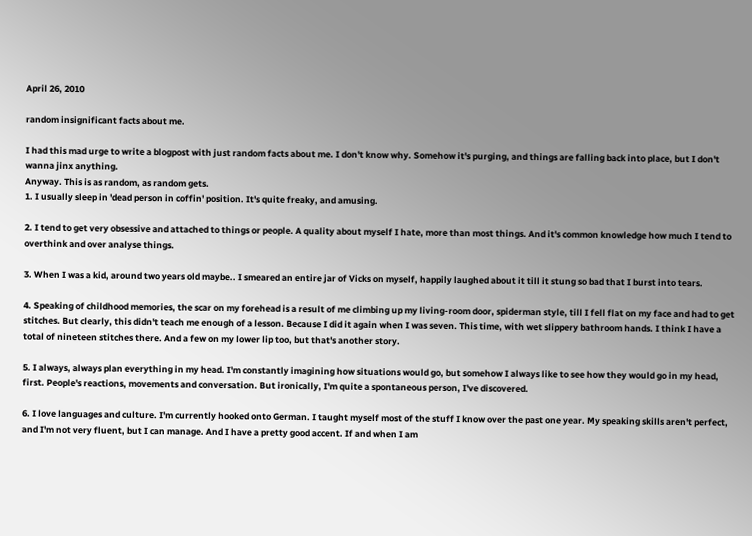April 26, 2010

random insignificant facts about me.

I had this mad urge to write a blogpost with just random facts about me. I don't know why. Somehow it's purging, and things are falling back into place, but I don't wanna jinx anything.
Anyway. This is as random, as random gets.
1. I usually sleep in 'dead person in coffin' position. It's quite freaky, and amusing.

2. I tend to get very obsessive and attached to things or people. A quality about myself I hate, more than most things. And it's common knowledge how much I tend to overthink and over analyse things.

3. When I was a kid, around two years old maybe.. I smeared an entire jar of Vicks on myself, happily laughed about it till it stung so bad that I burst into tears.

4. Speaking of childhood memories, the scar on my forehead is a result of me climbing up my living-room door, spiderman style, till I fell flat on my face and had to get stitches. But clearly, this didn't teach me enough of a lesson. Because I did it again when I was seven. This time, with wet slippery bathroom hands. I think I have a total of nineteen stitches there. And a few on my lower lip too, but that's another story.

5. I always, always plan everything in my head. I'm constantly imagining how situations would go, but somehow I always like to see how they would go in my head, first. People's reactions, movements and conversation. But ironically, I'm quite a spontaneous person, I've discovered.

6. I love languages and culture. I'm currently hooked onto German. I taught myself most of the stuff I know over the past one year. My speaking skills aren't perfect, and I'm not very fluent, but I can manage. And I have a pretty good accent. If and when I am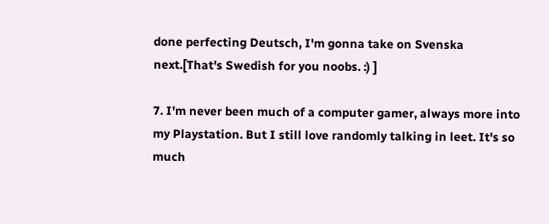done perfecting Deutsch, I'm gonna take on Svenska next.[That's Swedish for you noobs. :) ]

7. I'm never been much of a computer gamer, always more into my Playstation. But I still love randomly talking in leet. It's so much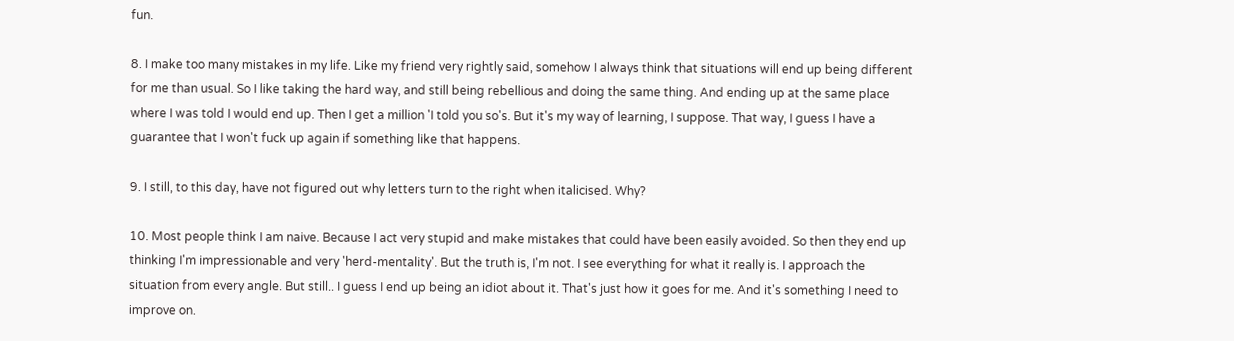fun.

8. I make too many mistakes in my life. Like my friend very rightly said, somehow I always think that situations will end up being different for me than usual. So I like taking the hard way, and still being rebellious and doing the same thing. And ending up at the same place where I was told I would end up. Then I get a million 'I told you so's. But it's my way of learning, I suppose. That way, I guess I have a guarantee that I won't fuck up again if something like that happens.

9. I still, to this day, have not figured out why letters turn to the right when italicised. Why?

10. Most people think I am naive. Because I act very stupid and make mistakes that could have been easily avoided. So then they end up thinking I'm impressionable and very 'herd-mentality'. But the truth is, I'm not. I see everything for what it really is. I approach the situation from every angle. But still.. I guess I end up being an idiot about it. That's just how it goes for me. And it's something I need to improve on.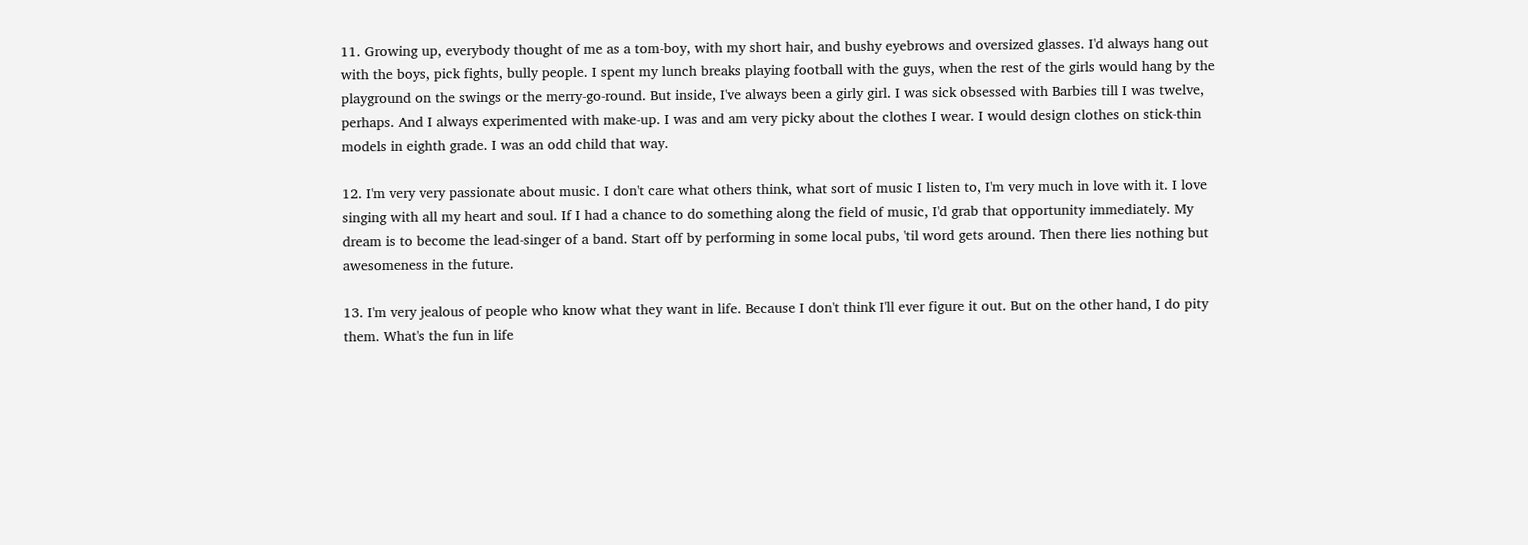11. Growing up, everybody thought of me as a tom-boy, with my short hair, and bushy eyebrows and oversized glasses. I'd always hang out with the boys, pick fights, bully people. I spent my lunch breaks playing football with the guys, when the rest of the girls would hang by the playground on the swings or the merry-go-round. But inside, I've always been a girly girl. I was sick obsessed with Barbies till I was twelve, perhaps. And I always experimented with make-up. I was and am very picky about the clothes I wear. I would design clothes on stick-thin models in eighth grade. I was an odd child that way.

12. I'm very very passionate about music. I don't care what others think, what sort of music I listen to, I'm very much in love with it. I love singing with all my heart and soul. If I had a chance to do something along the field of music, I'd grab that opportunity immediately. My dream is to become the lead-singer of a band. Start off by performing in some local pubs, 'til word gets around. Then there lies nothing but awesomeness in the future.

13. I'm very jealous of people who know what they want in life. Because I don't think I'll ever figure it out. But on the other hand, I do pity them. What's the fun in life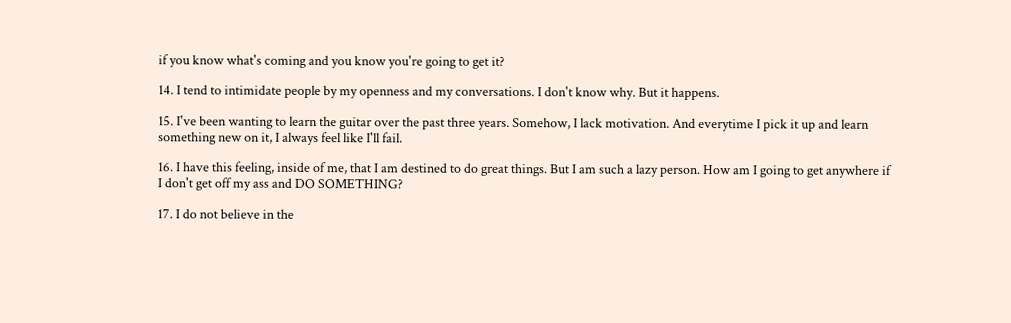if you know what's coming and you know you're going to get it?

14. I tend to intimidate people by my openness and my conversations. I don't know why. But it happens.

15. I've been wanting to learn the guitar over the past three years. Somehow, I lack motivation. And everytime I pick it up and learn something new on it, I always feel like I'll fail.

16. I have this feeling, inside of me, that I am destined to do great things. But I am such a lazy person. How am I going to get anywhere if I don't get off my ass and DO SOMETHING?

17. I do not believe in the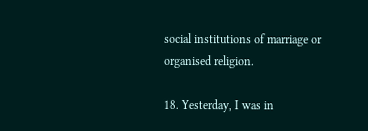social institutions of marriage or organised religion.

18. Yesterday, I was in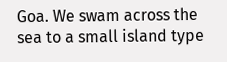Goa. We swam across the sea to a small island type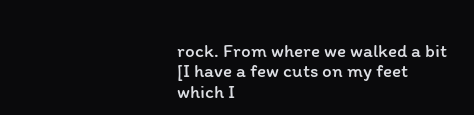rock. From where we walked a bit [I have a few cuts on my feet which I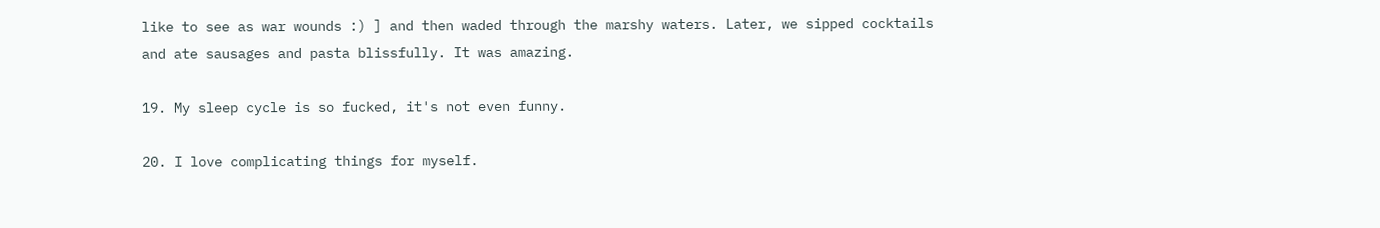like to see as war wounds :) ] and then waded through the marshy waters. Later, we sipped cocktails and ate sausages and pasta blissfully. It was amazing.

19. My sleep cycle is so fucked, it's not even funny.

20. I love complicating things for myself.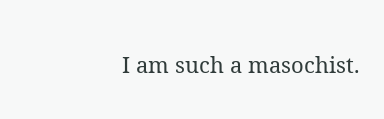I am such a masochist.